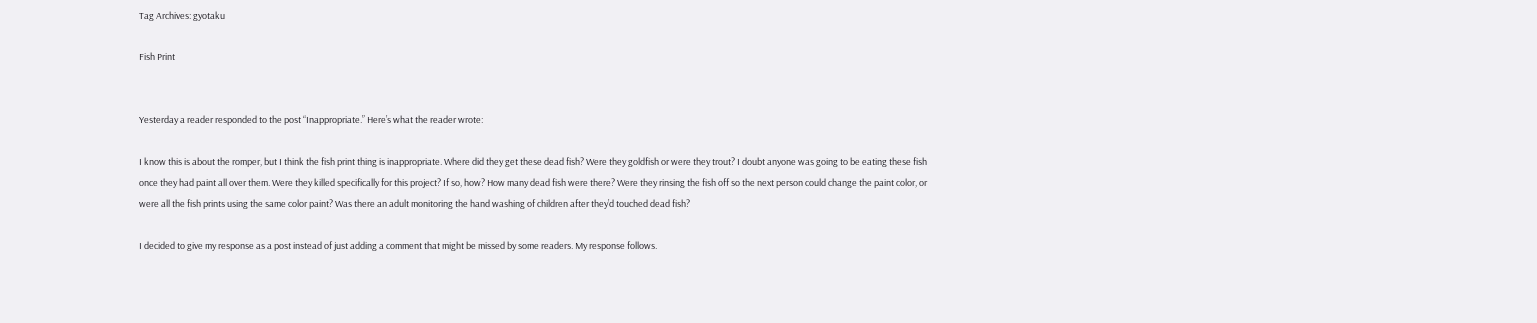Tag Archives: gyotaku

Fish Print


Yesterday a reader responded to the post “Inappropriate.” Here’s what the reader wrote:

I know this is about the romper, but I think the fish print thing is inappropriate. Where did they get these dead fish? Were they goldfish or were they trout? I doubt anyone was going to be eating these fish once they had paint all over them. Were they killed specifically for this project? If so, how? How many dead fish were there? Were they rinsing the fish off so the next person could change the paint color, or were all the fish prints using the same color paint? Was there an adult monitoring the hand washing of children after they’d touched dead fish?

I decided to give my response as a post instead of just adding a comment that might be missed by some readers. My response follows.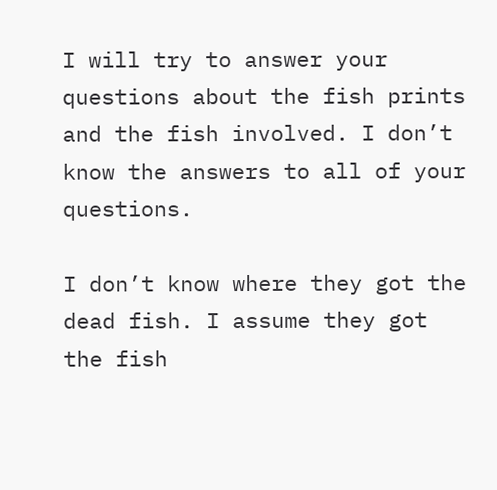I will try to answer your questions about the fish prints and the fish involved. I don’t know the answers to all of your questions.

I don’t know where they got the dead fish. I assume they got the fish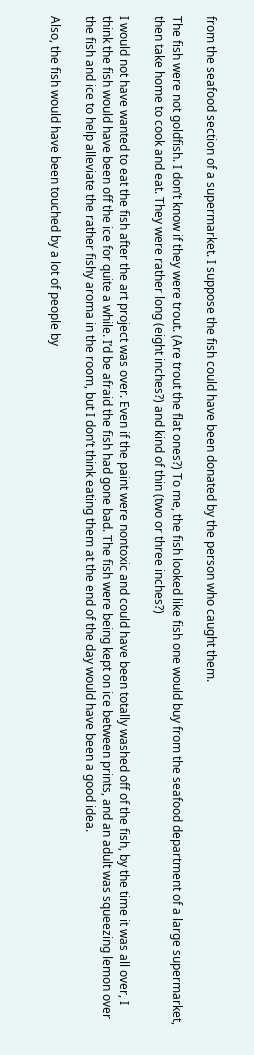from the seafood section of a supermarket. I suppose the fish could have been donated by the person who caught them.

The fish were not goldfish. I don’t know if they were trout. (Are trout the flat ones?) To me, the fish looked like fish one would buy from the seafood department of a large supermarket, then take home to cook and eat. They were rather long (eight inches?) and kind of thin (two or three inches?)

I would not have wanted to eat the fish after the art project was over. Even if the paint were nontoxic and could have been totally washed off of the fish, by the time it was all over, I think the fish would have been off the ice for quite a while. I’d be afraid the fish had gone bad. The fish were being kept on ice between prints, and an adult was squeezing lemon over the fish and ice to help alleviate the rather fishy aroma in the room, but I don’t think eating them at the end of the day would have been a good idea.

Also, the fish would have been touched by a lot of people by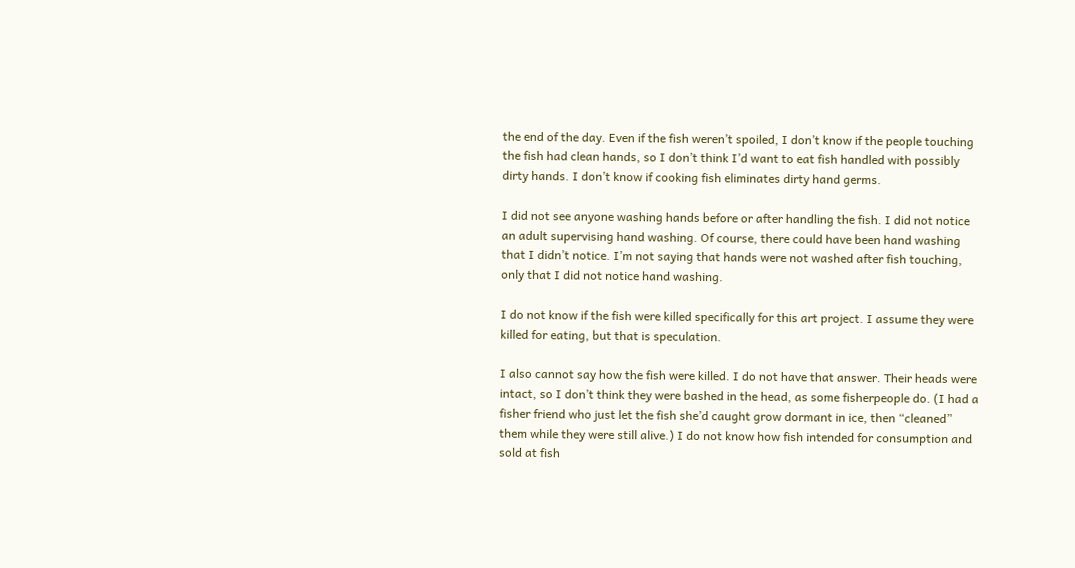the end of the day. Even if the fish weren’t spoiled, I don’t know if the people touching the fish had clean hands, so I don’t think I’d want to eat fish handled with possibly dirty hands. I don’t know if cooking fish eliminates dirty hand germs.

I did not see anyone washing hands before or after handling the fish. I did not notice an adult supervising hand washing. Of course, there could have been hand washing that I didn’t notice. I’m not saying that hands were not washed after fish touching, only that I did not notice hand washing.

I do not know if the fish were killed specifically for this art project. I assume they were killed for eating, but that is speculation.

I also cannot say how the fish were killed. I do not have that answer. Their heads were intact, so I don’t think they were bashed in the head, as some fisherpeople do. (I had a fisher friend who just let the fish she’d caught grow dormant in ice, then “cleaned” them while they were still alive.) I do not know how fish intended for consumption and sold at fish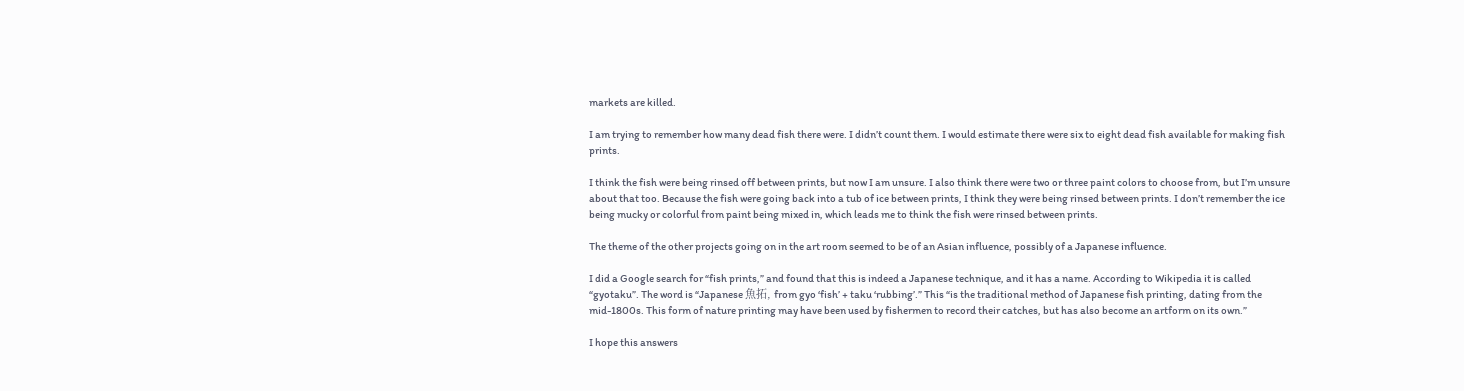markets are killed.

I am trying to remember how many dead fish there were. I didn’t count them. I would estimate there were six to eight dead fish available for making fish prints.

I think the fish were being rinsed off between prints, but now I am unsure. I also think there were two or three paint colors to choose from, but I’m unsure about that too. Because the fish were going back into a tub of ice between prints, I think they were being rinsed between prints. I don’t remember the ice being mucky or colorful from paint being mixed in, which leads me to think the fish were rinsed between prints.

The theme of the other projects going on in the art room seemed to be of an Asian influence, possibly of a Japanese influence.

I did a Google search for “fish prints,” and found that this is indeed a Japanese technique, and it has a name. According to Wikipedia it is called “gyotaku”. The word is “Japanese 魚拓, from gyo ‘fish’ + taku ‘rubbing’.” This “is the traditional method of Japanese fish printing, dating from the mid-1800s. This form of nature printing may have been used by fishermen to record their catches, but has also become an artform on its own.”

I hope this answers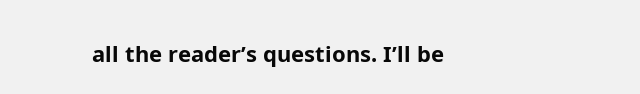all the reader’s questions. I’ll be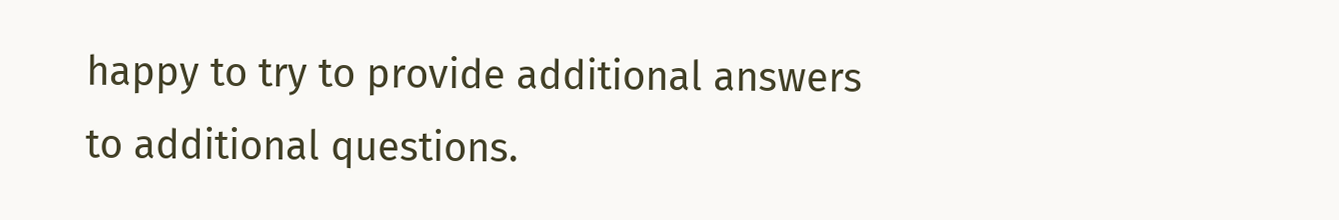happy to try to provide additional answers to additional questions.